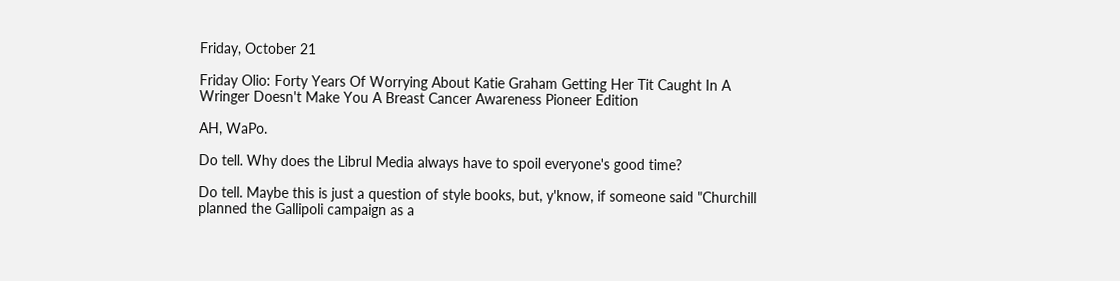Friday, October 21

Friday Olio: Forty Years Of Worrying About Katie Graham Getting Her Tit Caught In A Wringer Doesn't Make You A Breast Cancer Awareness Pioneer Edition

AH, WaPo.

Do tell. Why does the Librul Media always have to spoil everyone's good time?

Do tell. Maybe this is just a question of style books, but, y'know, if someone said "Churchill planned the Gallipoli campaign as a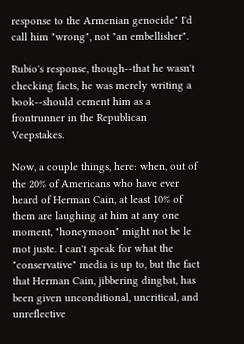response to the Armenian genocide" I'd call him "wrong", not "an embellisher".

Rubio's response, though--that he wasn't checking facts, he was merely writing a book--should cement him as a frontrunner in the Republican Veepstakes.

Now, a couple things, here: when, out of the 20% of Americans who have ever heard of Herman Cain, at least 10% of them are laughing at him at any one moment, "honeymoon" might not be le mot juste. I can't speak for what the "conservative" media is up to, but the fact that Herman Cain, jibbering dingbat, has been given unconditional, uncritical, and unreflective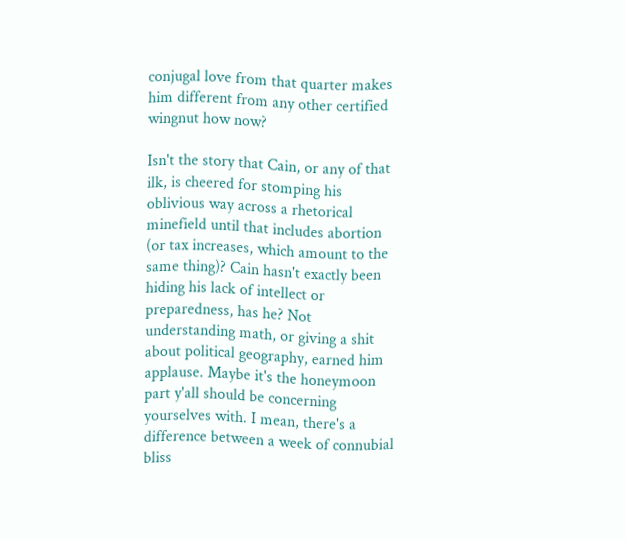conjugal love from that quarter makes him different from any other certified wingnut how now?

Isn't the story that Cain, or any of that ilk, is cheered for stomping his oblivious way across a rhetorical minefield until that includes abortion (or tax increases, which amount to the same thing)? Cain hasn't exactly been hiding his lack of intellect or preparedness, has he? Not understanding math, or giving a shit about political geography, earned him applause. Maybe it's the honeymoon part y'all should be concerning yourselves with. I mean, there's a difference between a week of connubial bliss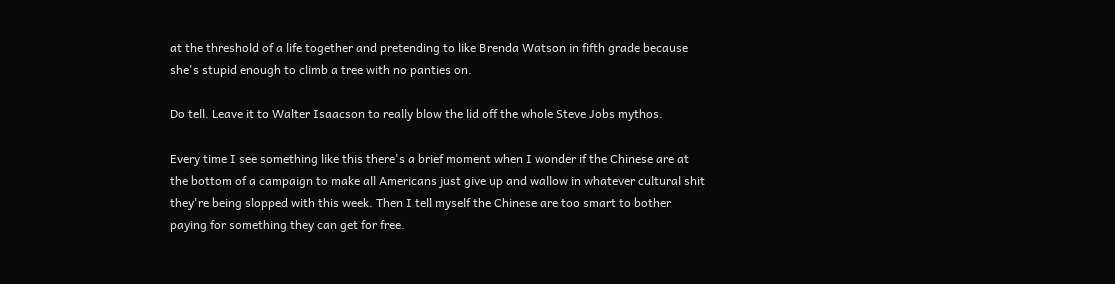at the threshold of a life together and pretending to like Brenda Watson in fifth grade because she's stupid enough to climb a tree with no panties on.

Do tell. Leave it to Walter Isaacson to really blow the lid off the whole Steve Jobs mythos.

Every time I see something like this there's a brief moment when I wonder if the Chinese are at the bottom of a campaign to make all Americans just give up and wallow in whatever cultural shit they're being slopped with this week. Then I tell myself the Chinese are too smart to bother paying for something they can get for free.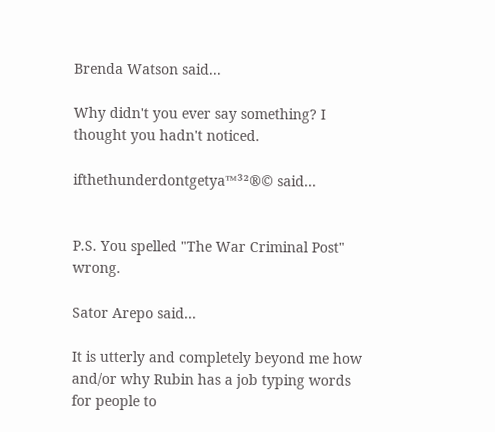Brenda Watson said...

Why didn't you ever say something? I thought you hadn't noticed.

ifthethunderdontgetya™³²®© said...


P.S. You spelled "The War Criminal Post" wrong.

Sator Arepo said...

It is utterly and completely beyond me how and/or why Rubin has a job typing words for people to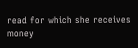read for which she receives money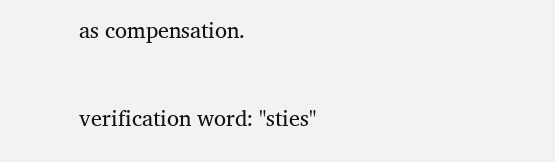as compensation.

verification word: "sties"